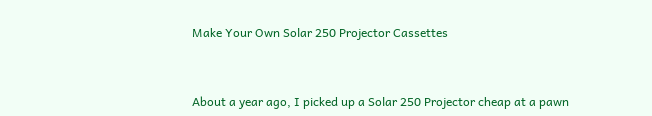Make Your Own Solar 250 Projector Cassettes



About a year ago, I picked up a Solar 250 Projector cheap at a pawn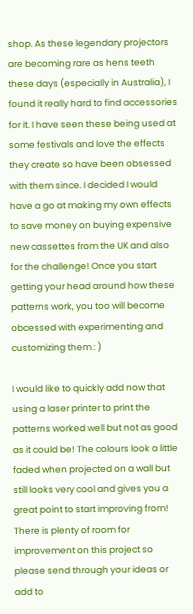shop. As these legendary projectors are becoming rare as hens teeth these days (especially in Australia), I found it really hard to find accessories for it. I have seen these being used at some festivals and love the effects they create so have been obsessed with them since. I decided I would have a go at making my own effects to save money on buying expensive new cassettes from the UK and also for the challenge! Once you start getting your head around how these patterns work, you too will become obcessed with experimenting and customizing them : )

I would like to quickly add now that using a laser printer to print the patterns worked well but not as good as it could be! The colours look a little faded when projected on a wall but still looks very cool and gives you a great point to start improving from! There is plenty of room for improvement on this project so please send through your ideas or add to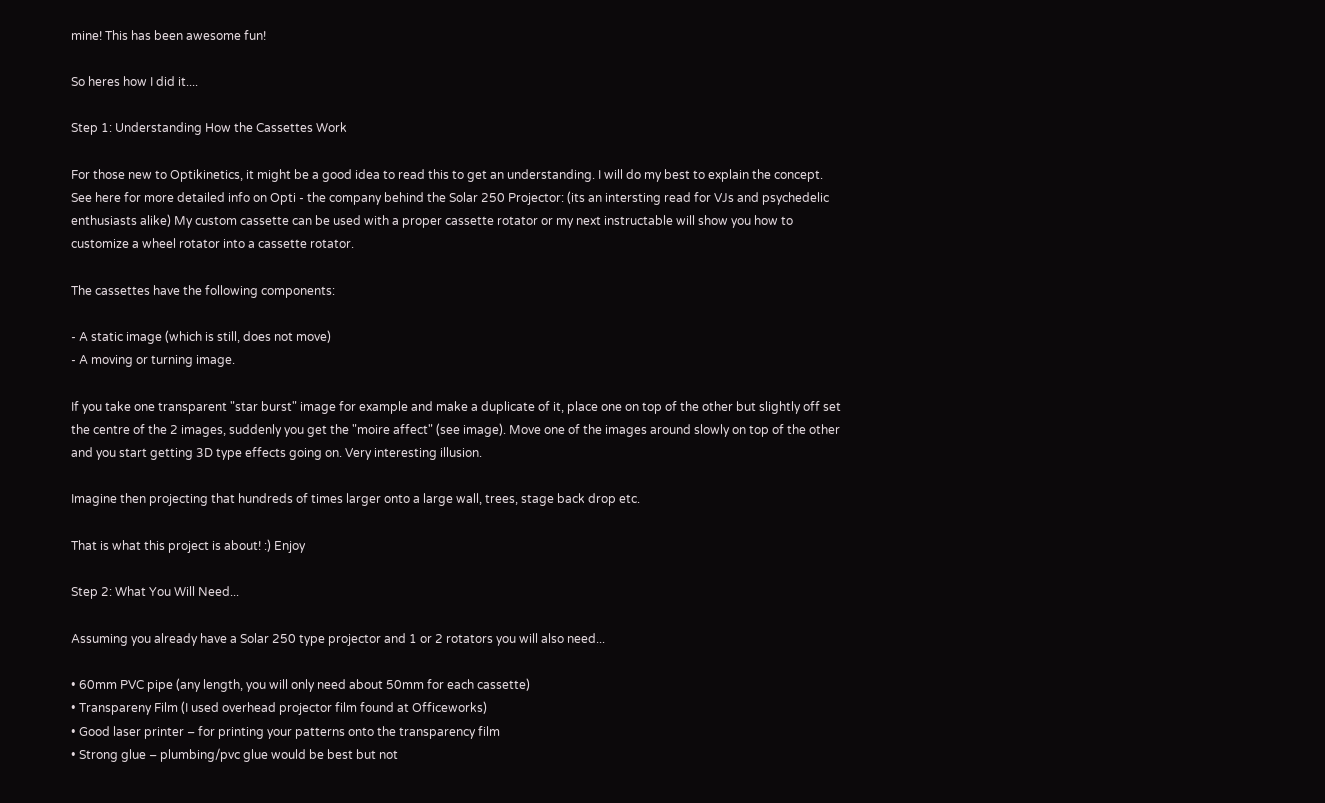mine! This has been awesome fun!

So heres how I did it....

Step 1: Understanding How the Cassettes Work

For those new to Optikinetics, it might be a good idea to read this to get an understanding. I will do my best to explain the concept. See here for more detailed info on Opti - the company behind the Solar 250 Projector: (its an intersting read for VJs and psychedelic enthusiasts alike) My custom cassette can be used with a proper cassette rotator or my next instructable will show you how to customize a wheel rotator into a cassette rotator.

The cassettes have the following components:

- A static image (which is still, does not move)
- A moving or turning image.

If you take one transparent "star burst" image for example and make a duplicate of it, place one on top of the other but slightly off set the centre of the 2 images, suddenly you get the "moire affect" (see image). Move one of the images around slowly on top of the other and you start getting 3D type effects going on. Very interesting illusion.

Imagine then projecting that hundreds of times larger onto a large wall, trees, stage back drop etc.

That is what this project is about! :) Enjoy

Step 2: What You Will Need...

Assuming you already have a Solar 250 type projector and 1 or 2 rotators you will also need...

• 60mm PVC pipe (any length, you will only need about 50mm for each cassette)
• Transpareny Film (I used overhead projector film found at Officeworks)
• Good laser printer – for printing your patterns onto the transparency film
• Strong glue – plumbing/pvc glue would be best but not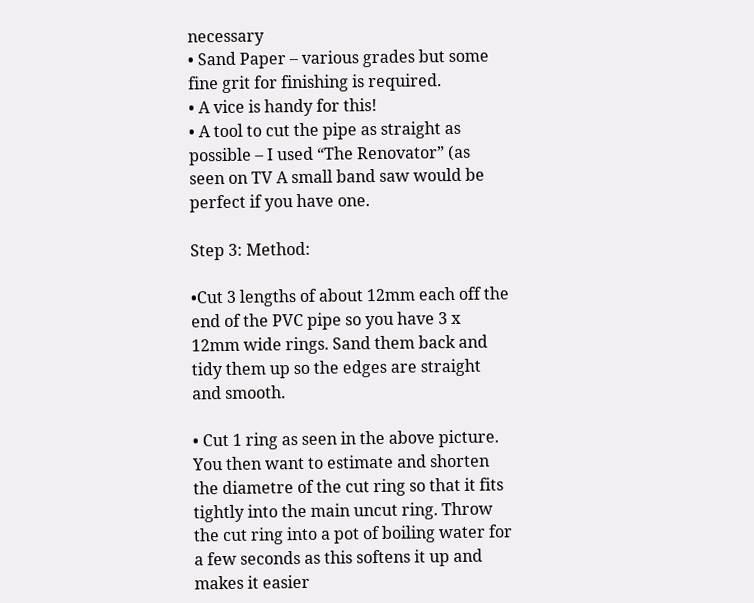necessary
• Sand Paper – various grades but some fine grit for finishing is required.
• A vice is handy for this!
• A tool to cut the pipe as straight as possible – I used “The Renovator” (as seen on TV A small band saw would be perfect if you have one.

Step 3: Method:

•Cut 3 lengths of about 12mm each off the end of the PVC pipe so you have 3 x 12mm wide rings. Sand them back and tidy them up so the edges are straight and smooth.

• Cut 1 ring as seen in the above picture. You then want to estimate and shorten the diametre of the cut ring so that it fits tightly into the main uncut ring. Throw the cut ring into a pot of boiling water for a few seconds as this softens it up and makes it easier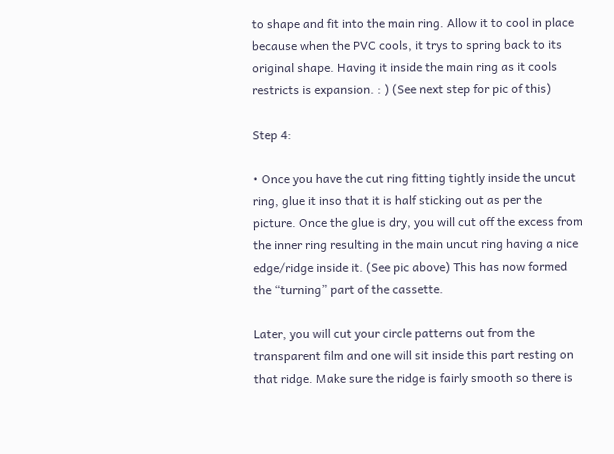to shape and fit into the main ring. Allow it to cool in place because when the PVC cools, it trys to spring back to its original shape. Having it inside the main ring as it cools restricts is expansion. : ) (See next step for pic of this)

Step 4:

• Once you have the cut ring fitting tightly inside the uncut ring, glue it inso that it is half sticking out as per the picture. Once the glue is dry, you will cut off the excess from the inner ring resulting in the main uncut ring having a nice edge/ridge inside it. (See pic above) This has now formed the “turning” part of the cassette.

Later, you will cut your circle patterns out from the transparent film and one will sit inside this part resting on that ridge. Make sure the ridge is fairly smooth so there is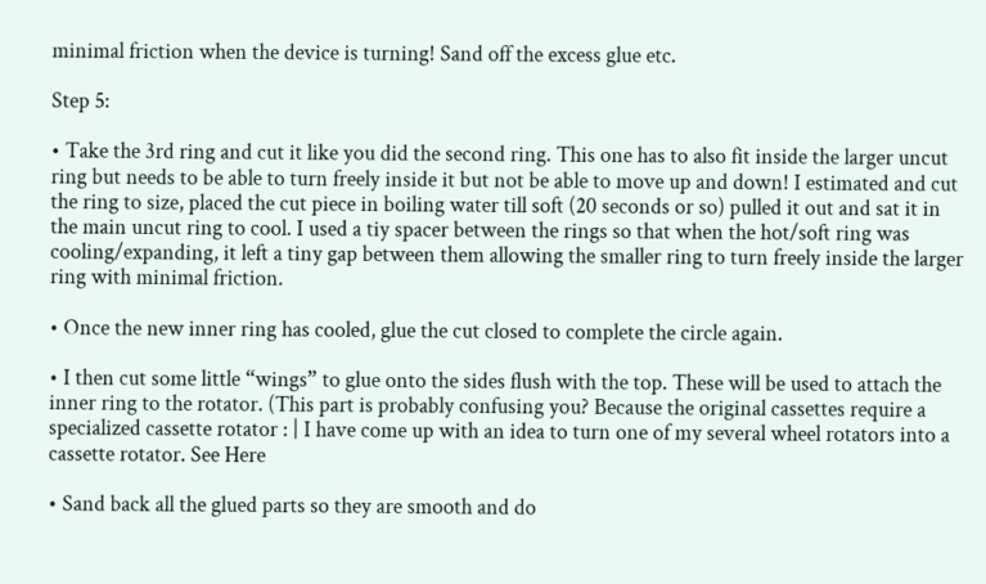minimal friction when the device is turning! Sand off the excess glue etc.

Step 5:

• Take the 3rd ring and cut it like you did the second ring. This one has to also fit inside the larger uncut ring but needs to be able to turn freely inside it but not be able to move up and down! I estimated and cut the ring to size, placed the cut piece in boiling water till soft (20 seconds or so) pulled it out and sat it in the main uncut ring to cool. I used a tiy spacer between the rings so that when the hot/soft ring was cooling/expanding, it left a tiny gap between them allowing the smaller ring to turn freely inside the larger ring with minimal friction.

• Once the new inner ring has cooled, glue the cut closed to complete the circle again.

• I then cut some little “wings” to glue onto the sides flush with the top. These will be used to attach the inner ring to the rotator. (This part is probably confusing you? Because the original cassettes require a specialized cassette rotator : | I have come up with an idea to turn one of my several wheel rotators into a cassette rotator. See Here

• Sand back all the glued parts so they are smooth and do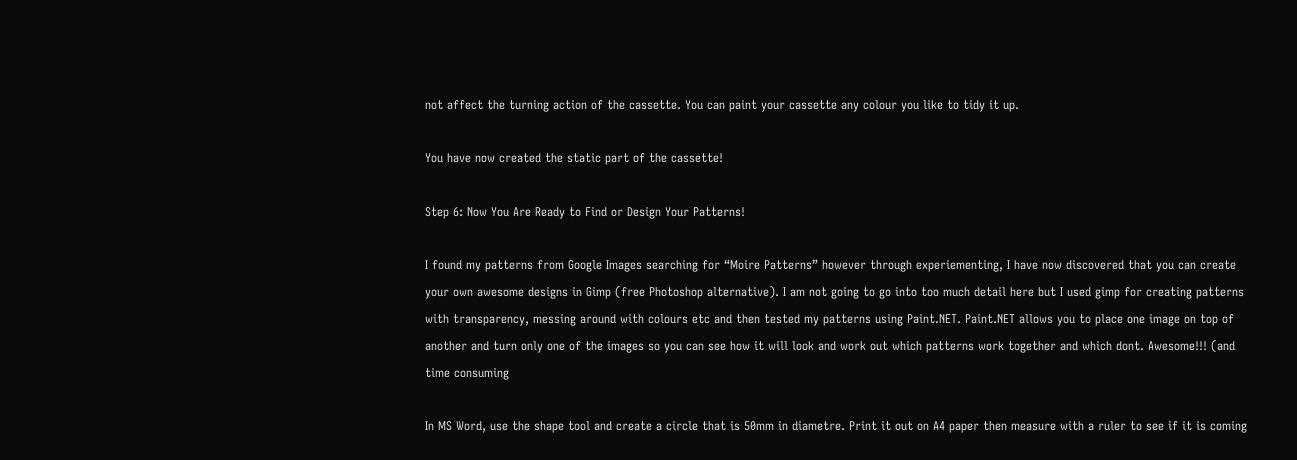not affect the turning action of the cassette. You can paint your cassette any colour you like to tidy it up.

You have now created the static part of the cassette!

Step 6: Now You Are Ready to Find or Design Your Patterns!

I found my patterns from Google Images searching for “Moire Patterns” however through experiementing, I have now discovered that you can create your own awesome designs in Gimp (free Photoshop alternative). I am not going to go into too much detail here but I used gimp for creating patterns with transparency, messing around with colours etc and then tested my patterns using Paint.NET. Paint.NET allows you to place one image on top of another and turn only one of the images so you can see how it will look and work out which patterns work together and which dont. Awesome!!! (and time consuming

In MS Word, use the shape tool and create a circle that is 50mm in diametre. Print it out on A4 paper then measure with a ruler to see if it is coming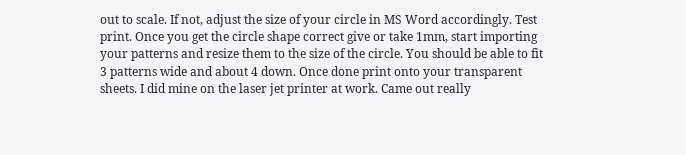out to scale. If not, adjust the size of your circle in MS Word accordingly. Test print. Once you get the circle shape correct give or take 1mm, start importing your patterns and resize them to the size of the circle. You should be able to fit 3 patterns wide and about 4 down. Once done print onto your transparent sheets. I did mine on the laser jet printer at work. Came out really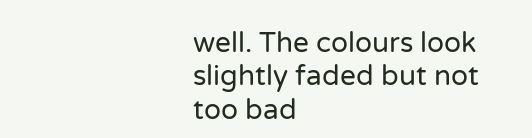well. The colours look slightly faded but not too bad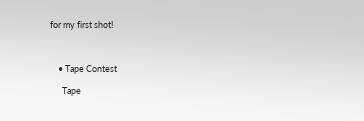for my first shot!



    • Tape Contest

      Tape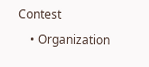Contest
    • Organization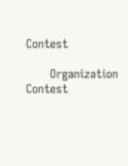Contest

      Organization Contest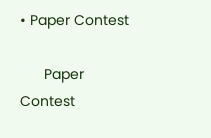• Paper Contest

      Paper Contest